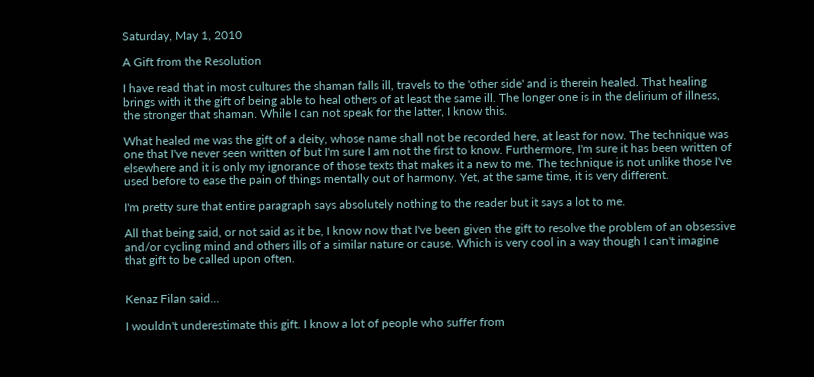Saturday, May 1, 2010

A Gift from the Resolution

I have read that in most cultures the shaman falls ill, travels to the 'other side' and is therein healed. That healing brings with it the gift of being able to heal others of at least the same ill. The longer one is in the delirium of illness, the stronger that shaman. While I can not speak for the latter, I know this.

What healed me was the gift of a deity, whose name shall not be recorded here, at least for now. The technique was one that I've never seen written of but I'm sure I am not the first to know. Furthermore, I'm sure it has been written of elsewhere and it is only my ignorance of those texts that makes it a new to me. The technique is not unlike those I've used before to ease the pain of things mentally out of harmony. Yet, at the same time, it is very different.

I'm pretty sure that entire paragraph says absolutely nothing to the reader but it says a lot to me.

All that being said, or not said as it be, I know now that I've been given the gift to resolve the problem of an obsessive and/or cycling mind and others ills of a similar nature or cause. Which is very cool in a way though I can't imagine that gift to be called upon often.


Kenaz Filan said...

I wouldn't underestimate this gift. I know a lot of people who suffer from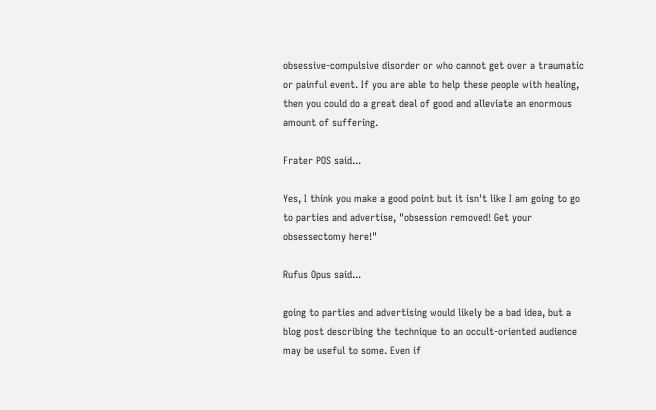obsessive-compulsive disorder or who cannot get over a traumatic or painful event. If you are able to help these people with healing, then you could do a great deal of good and alleviate an enormous amount of suffering.

Frater POS said...

Yes, I think you make a good point but it isn't like I am going to go to parties and advertise, "obsession removed! Get your obsessectomy here!"

Rufus Opus said...

going to parties and advertising would likely be a bad idea, but a blog post describing the technique to an occult-oriented audience may be useful to some. Even if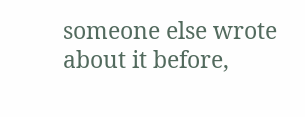someone else wrote about it before,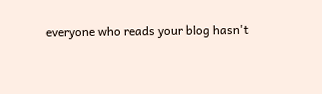everyone who reads your blog hasn't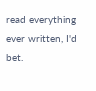read everything ever written, I'd bet.